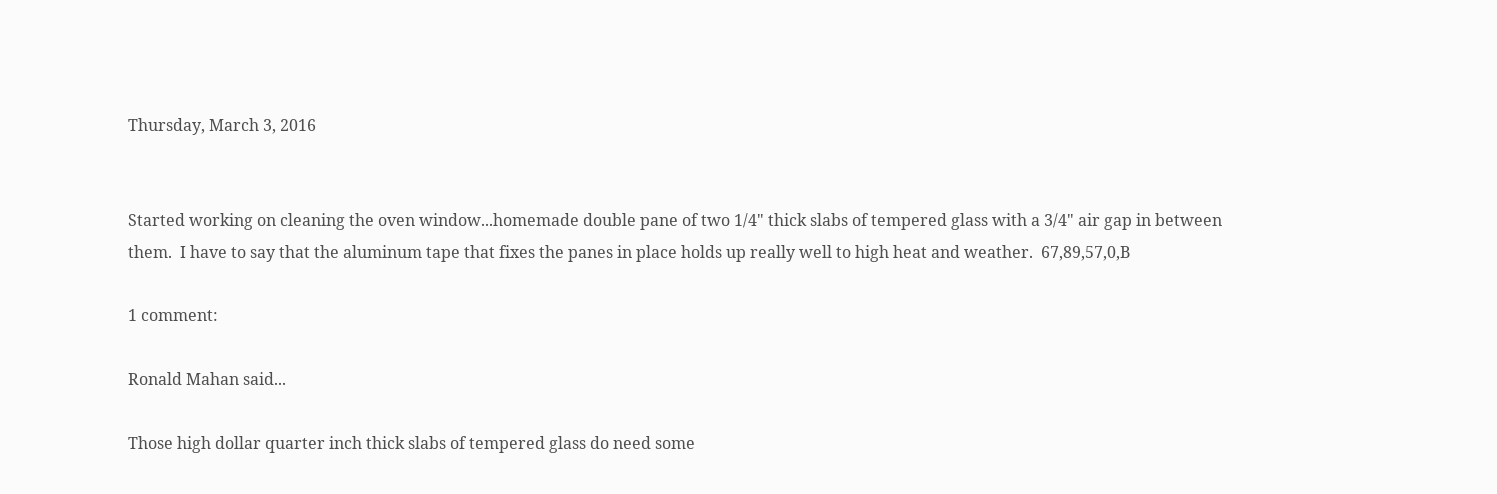Thursday, March 3, 2016


Started working on cleaning the oven window...homemade double pane of two 1/4" thick slabs of tempered glass with a 3/4" air gap in between them.  I have to say that the aluminum tape that fixes the panes in place holds up really well to high heat and weather.  67,89,57,0,B

1 comment:

Ronald Mahan said...

Those high dollar quarter inch thick slabs of tempered glass do need some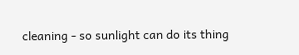cleaning - so sunlight can do its thing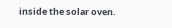inside the solar oven.